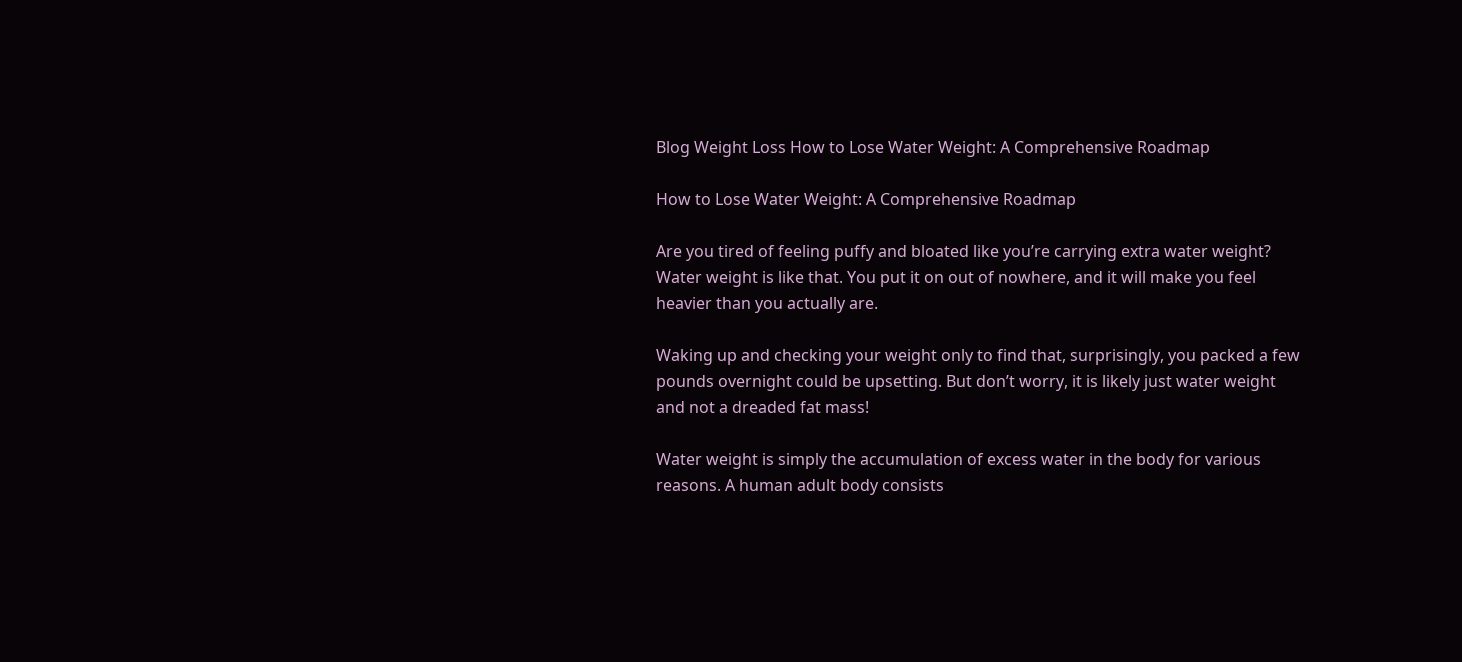Blog Weight Loss How to Lose Water Weight: A Comprehensive Roadmap

How to Lose Water Weight: A Comprehensive Roadmap

Are you tired of feeling puffy and bloated like you’re carrying extra water weight? Water weight is like that. You put it on out of nowhere, and it will make you feel heavier than you actually are.

Waking up and checking your weight only to find that, surprisingly, you packed a few pounds overnight could be upsetting. But don’t worry, it is likely just water weight and not a dreaded fat mass!

Water weight is simply the accumulation of excess water in the body for various reasons. A human adult body consists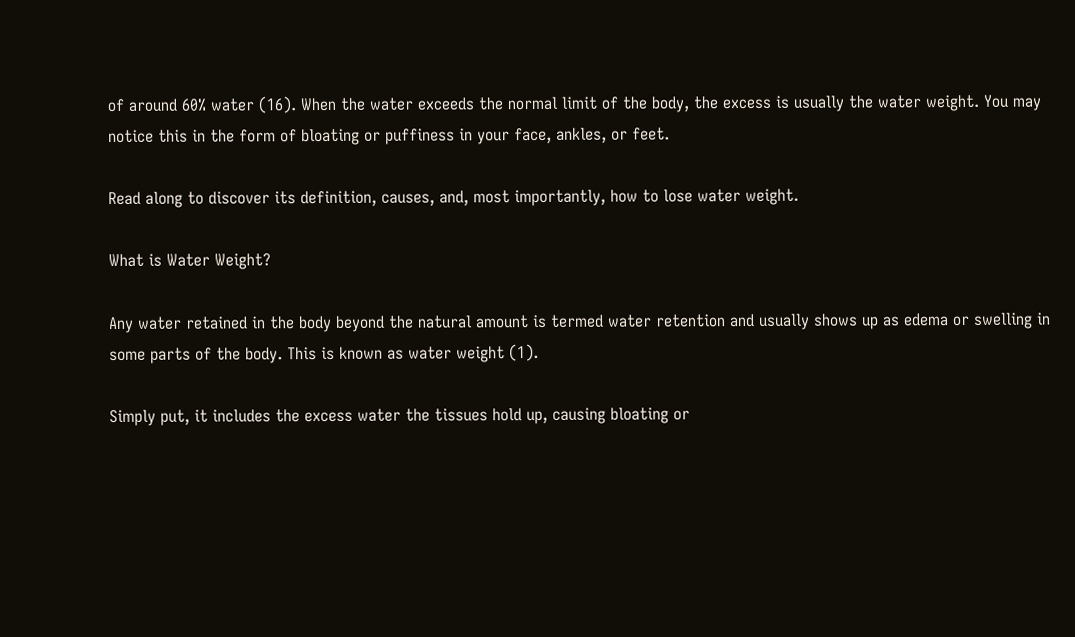of around 60% water (16). When the water exceeds the normal limit of the body, the excess is usually the water weight. You may notice this in the form of bloating or puffiness in your face, ankles, or feet.

Read along to discover its definition, causes, and, most importantly, how to lose water weight.

What is Water Weight?

Any water retained in the body beyond the natural amount is termed water retention and usually shows up as edema or swelling in some parts of the body. This is known as water weight (1).

Simply put, it includes the excess water the tissues hold up, causing bloating or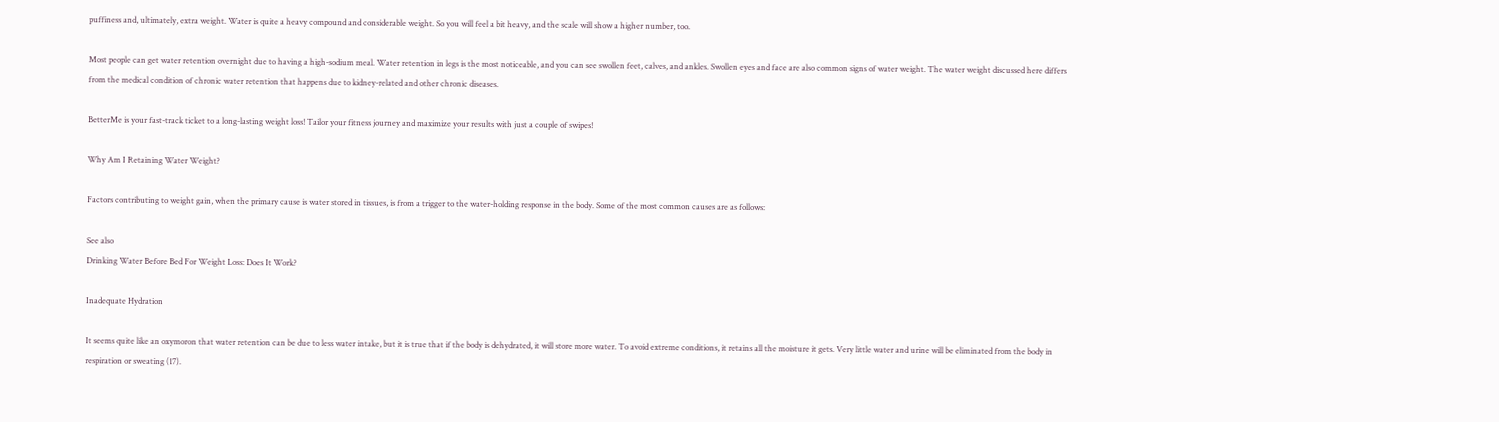puffiness and, ultimately, extra weight. Water is quite a heavy compound and considerable weight. So you will feel a bit heavy, and the scale will show a higher number, too.

Most people can get water retention overnight due to having a high-sodium meal. Water retention in legs is the most noticeable, and you can see swollen feet, calves, and ankles. Swollen eyes and face are also common signs of water weight. The water weight discussed here differs from the medical condition of chronic water retention that happens due to kidney-related and other chronic diseases.

BetterMe is your fast-track ticket to a long-lasting weight loss! Tailor your fitness journey and maximize your results with just a couple of swipes!

Why Am I Retaining Water Weight?

Factors contributing to weight gain, when the primary cause is water stored in tissues, is from a trigger to the water-holding response in the body. Some of the most common causes are as follows:

See also
Drinking Water Before Bed For Weight Loss: Does It Work?

Inadequate Hydration

It seems quite like an oxymoron that water retention can be due to less water intake, but it is true that if the body is dehydrated, it will store more water. To avoid extreme conditions, it retains all the moisture it gets. Very little water and urine will be eliminated from the body in respiration or sweating (17).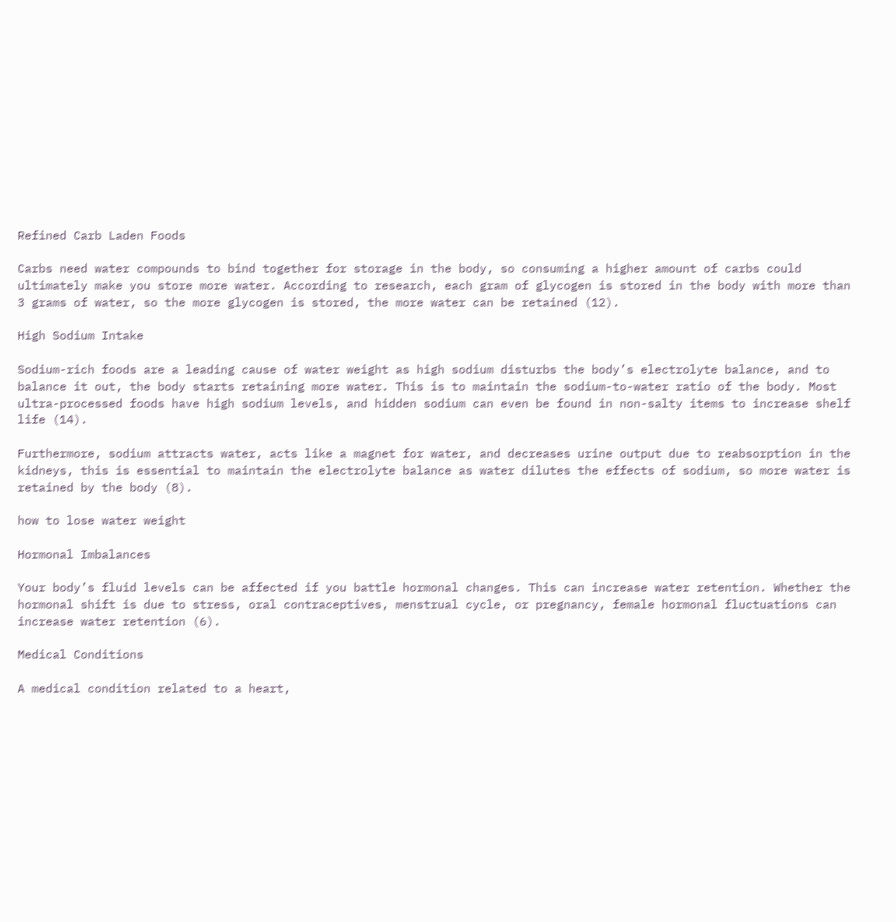Refined Carb Laden Foods

Carbs need water compounds to bind together for storage in the body, so consuming a higher amount of carbs could ultimately make you store more water. According to research, each gram of glycogen is stored in the body with more than 3 grams of water, so the more glycogen is stored, the more water can be retained (12).

High Sodium Intake

Sodium-rich foods are a leading cause of water weight as high sodium disturbs the body’s electrolyte balance, and to balance it out, the body starts retaining more water. This is to maintain the sodium-to-water ratio of the body. Most ultra-processed foods have high sodium levels, and hidden sodium can even be found in non-salty items to increase shelf life (14).

Furthermore, sodium attracts water, acts like a magnet for water, and decreases urine output due to reabsorption in the kidneys, this is essential to maintain the electrolyte balance as water dilutes the effects of sodium, so more water is retained by the body (8).

how to lose water weight

Hormonal Imbalances

Your body’s fluid levels can be affected if you battle hormonal changes. This can increase water retention. Whether the hormonal shift is due to stress, oral contraceptives, menstrual cycle, or pregnancy, female hormonal fluctuations can increase water retention (6).

Medical Conditions

A medical condition related to a heart,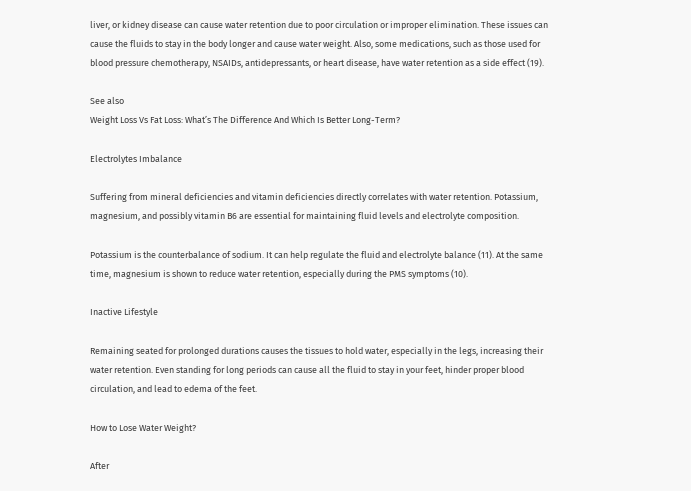liver, or kidney disease can cause water retention due to poor circulation or improper elimination. These issues can cause the fluids to stay in the body longer and cause water weight. Also, some medications, such as those used for blood pressure chemotherapy, NSAIDs, antidepressants, or heart disease, have water retention as a side effect (19).

See also
Weight Loss Vs Fat Loss: What’s The Difference And Which Is Better Long-Term?

Electrolytes Imbalance

Suffering from mineral deficiencies and vitamin deficiencies directly correlates with water retention. Potassium, magnesium, and possibly vitamin B6 are essential for maintaining fluid levels and electrolyte composition.

Potassium is the counterbalance of sodium. It can help regulate the fluid and electrolyte balance (11). At the same time, magnesium is shown to reduce water retention, especially during the PMS symptoms (10).

Inactive Lifestyle

Remaining seated for prolonged durations causes the tissues to hold water, especially in the legs, increasing their water retention. Even standing for long periods can cause all the fluid to stay in your feet, hinder proper blood circulation, and lead to edema of the feet.

How to Lose Water Weight?

After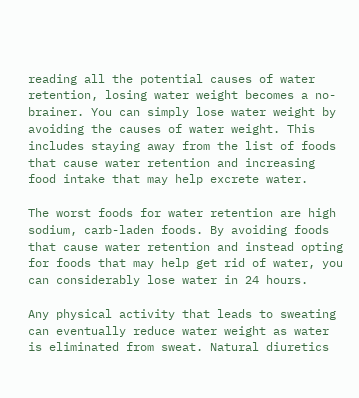reading all the potential causes of water retention, losing water weight becomes a no-brainer. You can simply lose water weight by avoiding the causes of water weight. This includes staying away from the list of foods that cause water retention and increasing food intake that may help excrete water.

The worst foods for water retention are high sodium, carb-laden foods. By avoiding foods that cause water retention and instead opting for foods that may help get rid of water, you can considerably lose water in 24 hours.

Any physical activity that leads to sweating can eventually reduce water weight as water is eliminated from sweat. Natural diuretics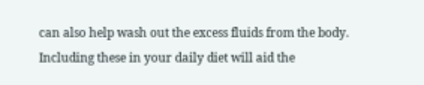can also help wash out the excess fluids from the body. Including these in your daily diet will aid the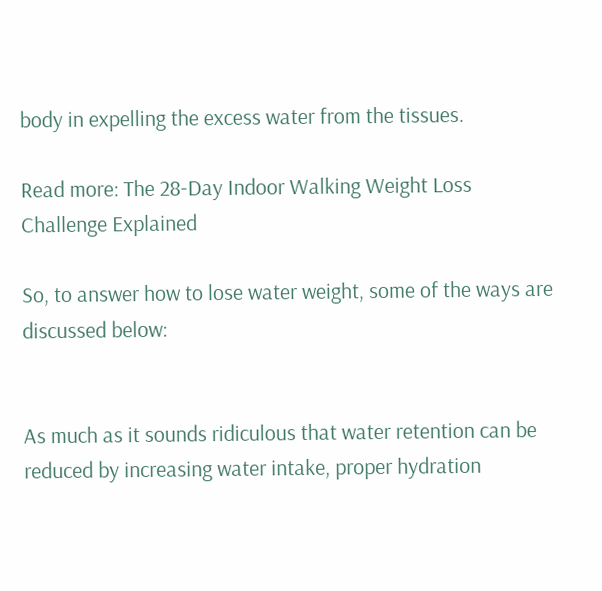body in expelling the excess water from the tissues.

Read more: The 28-Day Indoor Walking Weight Loss Challenge Explained

So, to answer how to lose water weight, some of the ways are discussed below:


As much as it sounds ridiculous that water retention can be reduced by increasing water intake, proper hydration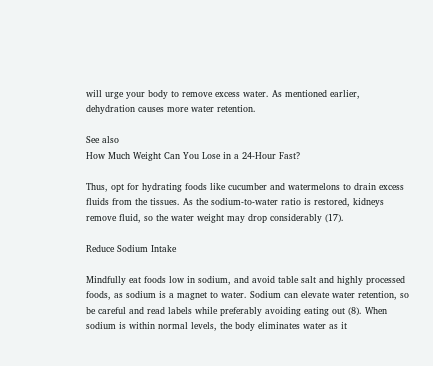will urge your body to remove excess water. As mentioned earlier, dehydration causes more water retention.

See also
How Much Weight Can You Lose in a 24-Hour Fast?

Thus, opt for hydrating foods like cucumber and watermelons to drain excess fluids from the tissues. As the sodium-to-water ratio is restored, kidneys remove fluid, so the water weight may drop considerably (17).

Reduce Sodium Intake

Mindfully eat foods low in sodium, and avoid table salt and highly processed foods, as sodium is a magnet to water. Sodium can elevate water retention, so be careful and read labels while preferably avoiding eating out (8). When sodium is within normal levels, the body eliminates water as it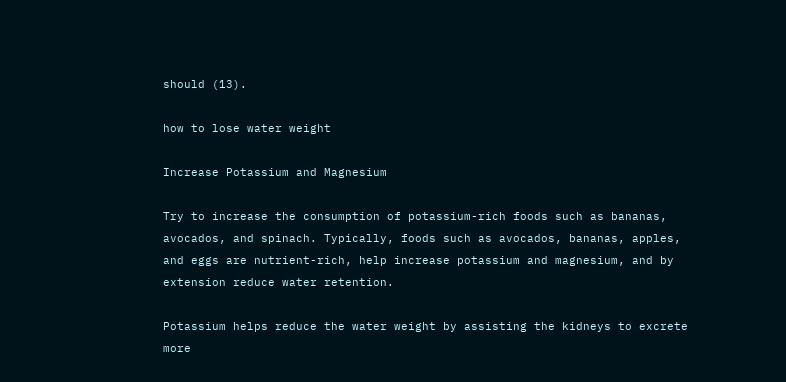should (13).

how to lose water weight

Increase Potassium and Magnesium

Try to increase the consumption of potassium-rich foods such as bananas, avocados, and spinach. Typically, foods such as avocados, bananas, apples, and eggs are nutrient-rich, help increase potassium and magnesium, and by extension reduce water retention.

Potassium helps reduce the water weight by assisting the kidneys to excrete more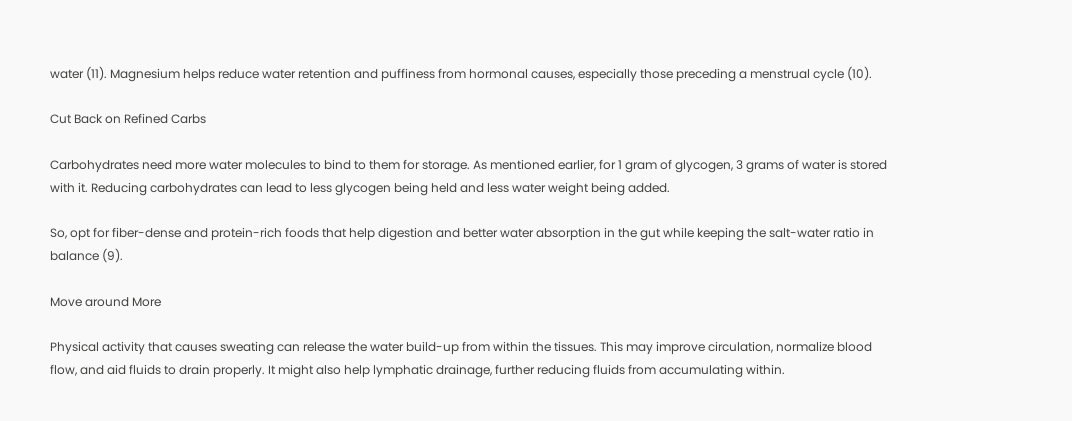water (11). Magnesium helps reduce water retention and puffiness from hormonal causes, especially those preceding a menstrual cycle (10).

Cut Back on Refined Carbs

Carbohydrates need more water molecules to bind to them for storage. As mentioned earlier, for 1 gram of glycogen, 3 grams of water is stored with it. Reducing carbohydrates can lead to less glycogen being held and less water weight being added.

So, opt for fiber-dense and protein-rich foods that help digestion and better water absorption in the gut while keeping the salt-water ratio in balance (9).

Move around More

Physical activity that causes sweating can release the water build-up from within the tissues. This may improve circulation, normalize blood flow, and aid fluids to drain properly. It might also help lymphatic drainage, further reducing fluids from accumulating within.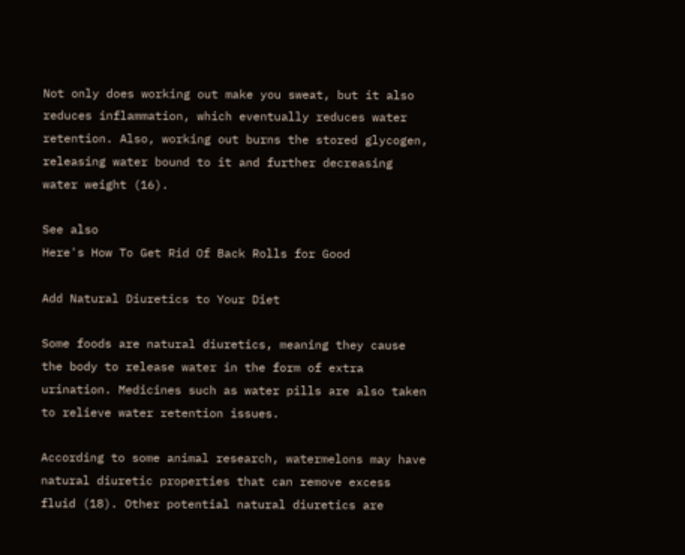Not only does working out make you sweat, but it also reduces inflammation, which eventually reduces water retention. Also, working out burns the stored glycogen, releasing water bound to it and further decreasing water weight (16).

See also
Here's How To Get Rid Of Back Rolls for Good

Add Natural Diuretics to Your Diet

Some foods are natural diuretics, meaning they cause the body to release water in the form of extra urination. Medicines such as water pills are also taken to relieve water retention issues.

According to some animal research, watermelons may have natural diuretic properties that can remove excess fluid (18). Other potential natural diuretics are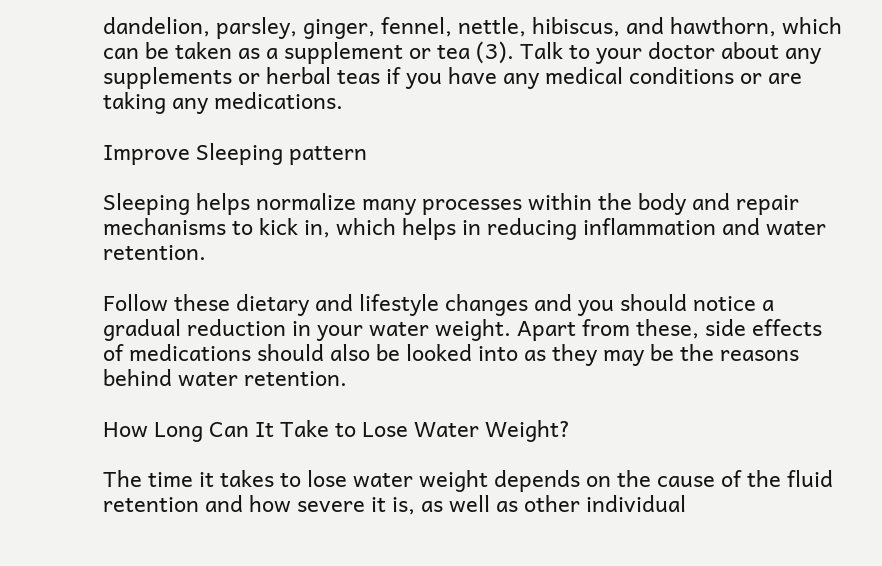dandelion, parsley, ginger, fennel, nettle, hibiscus, and hawthorn, which can be taken as a supplement or tea (3). Talk to your doctor about any supplements or herbal teas if you have any medical conditions or are taking any medications.

Improve Sleeping pattern

Sleeping helps normalize many processes within the body and repair mechanisms to kick in, which helps in reducing inflammation and water retention.

Follow these dietary and lifestyle changes and you should notice a gradual reduction in your water weight. Apart from these, side effects of medications should also be looked into as they may be the reasons behind water retention.

How Long Can It Take to Lose Water Weight?

The time it takes to lose water weight depends on the cause of the fluid retention and how severe it is, as well as other individual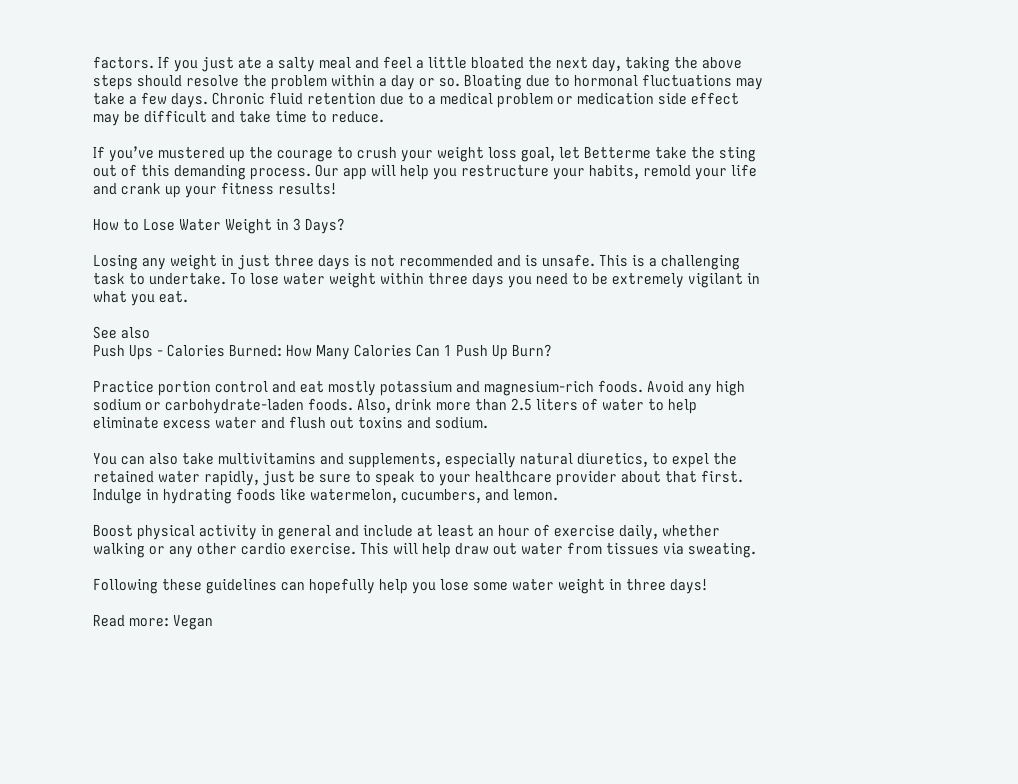factors. If you just ate a salty meal and feel a little bloated the next day, taking the above steps should resolve the problem within a day or so. Bloating due to hormonal fluctuations may take a few days. Chronic fluid retention due to a medical problem or medication side effect may be difficult and take time to reduce.

If you’ve mustered up the courage to crush your weight loss goal, let Betterme take the sting out of this demanding process. Our app will help you restructure your habits, remold your life and crank up your fitness results!

How to Lose Water Weight in 3 Days?

Losing any weight in just three days is not recommended and is unsafe. This is a challenging task to undertake. To lose water weight within three days you need to be extremely vigilant in what you eat.

See also
Push Ups - Calories Burned: How Many Calories Can 1 Push Up Burn?

Practice portion control and eat mostly potassium and magnesium-rich foods. Avoid any high sodium or carbohydrate-laden foods. Also, drink more than 2.5 liters of water to help eliminate excess water and flush out toxins and sodium.

You can also take multivitamins and supplements, especially natural diuretics, to expel the retained water rapidly, just be sure to speak to your healthcare provider about that first. Indulge in hydrating foods like watermelon, cucumbers, and lemon.

Boost physical activity in general and include at least an hour of exercise daily, whether walking or any other cardio exercise. This will help draw out water from tissues via sweating.

Following these guidelines can hopefully help you lose some water weight in three days!

Read more: Vegan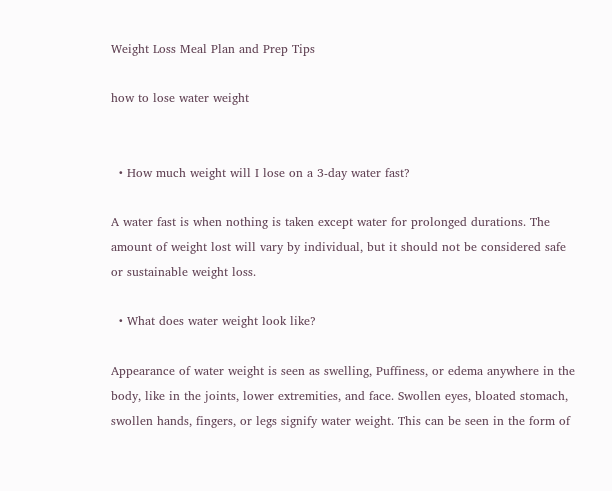Weight Loss Meal Plan and Prep Tips

how to lose water weight


  • How much weight will I lose on a 3-day water fast?

A water fast is when nothing is taken except water for prolonged durations. The amount of weight lost will vary by individual, but it should not be considered safe or sustainable weight loss.

  • What does water weight look like?

Appearance of water weight is seen as swelling, Puffiness, or edema anywhere in the body, like in the joints, lower extremities, and face. Swollen eyes, bloated stomach, swollen hands, fingers, or legs signify water weight. This can be seen in the form of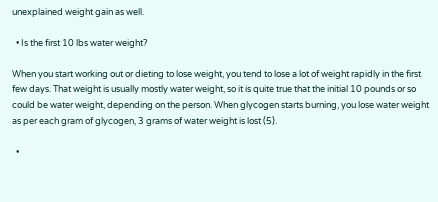unexplained weight gain as well.

  • Is the first 10 lbs water weight?

When you start working out or dieting to lose weight, you tend to lose a lot of weight rapidly in the first few days. That weight is usually mostly water weight, so it is quite true that the initial 10 pounds or so could be water weight, depending on the person. When glycogen starts burning, you lose water weight as per each gram of glycogen, 3 grams of water weight is lost (5).

  •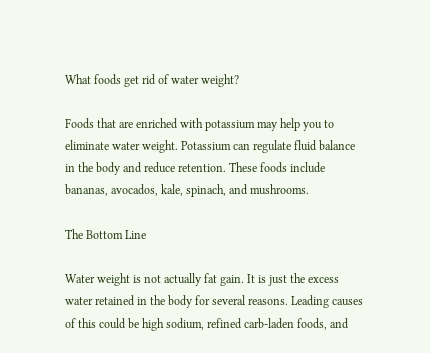What foods get rid of water weight?

Foods that are enriched with potassium may help you to eliminate water weight. Potassium can regulate fluid balance in the body and reduce retention. These foods include bananas, avocados, kale, spinach, and mushrooms.

The Bottom Line

Water weight is not actually fat gain. It is just the excess water retained in the body for several reasons. Leading causes of this could be high sodium, refined carb-laden foods, and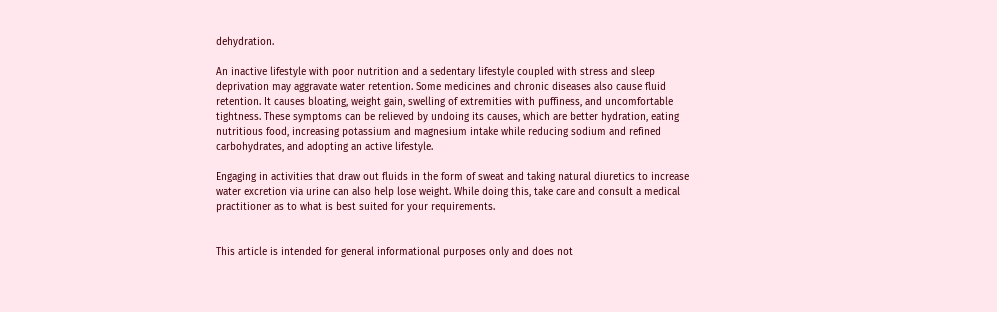dehydration.

An inactive lifestyle with poor nutrition and a sedentary lifestyle coupled with stress and sleep deprivation may aggravate water retention. Some medicines and chronic diseases also cause fluid retention. It causes bloating, weight gain, swelling of extremities with puffiness, and uncomfortable tightness. These symptoms can be relieved by undoing its causes, which are better hydration, eating nutritious food, increasing potassium and magnesium intake while reducing sodium and refined carbohydrates, and adopting an active lifestyle.

Engaging in activities that draw out fluids in the form of sweat and taking natural diuretics to increase water excretion via urine can also help lose weight. While doing this, take care and consult a medical practitioner as to what is best suited for your requirements.


This article is intended for general informational purposes only and does not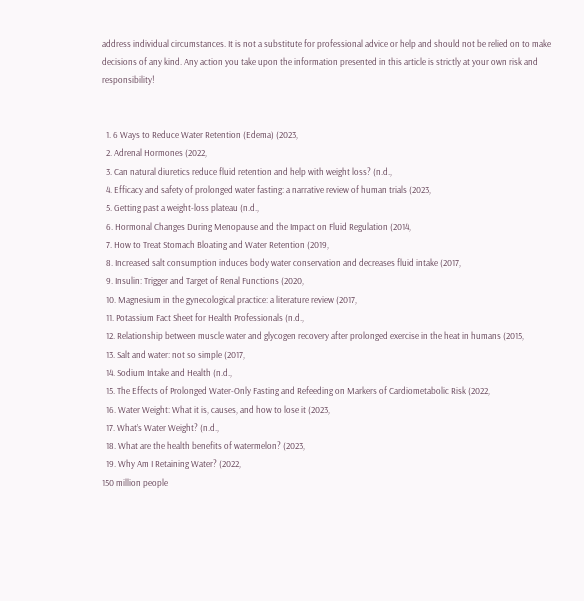address individual circumstances. It is not a substitute for professional advice or help and should not be relied on to make decisions of any kind. Any action you take upon the information presented in this article is strictly at your own risk and responsibility!


  1. 6 Ways to Reduce Water Retention (Edema) (2023,
  2. Adrenal Hormones (2022,
  3. Can natural diuretics reduce fluid retention and help with weight loss? (n.d.,
  4. Efficacy and safety of prolonged water fasting: a narrative review of human trials (2023,
  5. Getting past a weight-loss plateau (n.d.,
  6. Hormonal Changes During Menopause and the Impact on Fluid Regulation (2014,
  7. How to Treat Stomach Bloating and Water Retention (2019,
  8. Increased salt consumption induces body water conservation and decreases fluid intake (2017,
  9. Insulin: Trigger and Target of Renal Functions (2020,
  10. Magnesium in the gynecological practice: a literature review (2017,
  11. Potassium Fact Sheet for Health Professionals (n.d.,
  12. Relationship between muscle water and glycogen recovery after prolonged exercise in the heat in humans (2015,
  13. Salt and water: not so simple (2017,
  14. Sodium Intake and Health (n.d.,
  15. The Effects of Prolonged Water-Only Fasting and Refeeding on Markers of Cardiometabolic Risk (2022,
  16. Water Weight: What it is, causes, and how to lose it (2023,
  17. What’s Water Weight? (n.d.,
  18. What are the health benefits of watermelon? (2023,
  19. Why Am I Retaining Water? (2022,
150 million people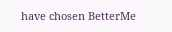have chosen BetterMe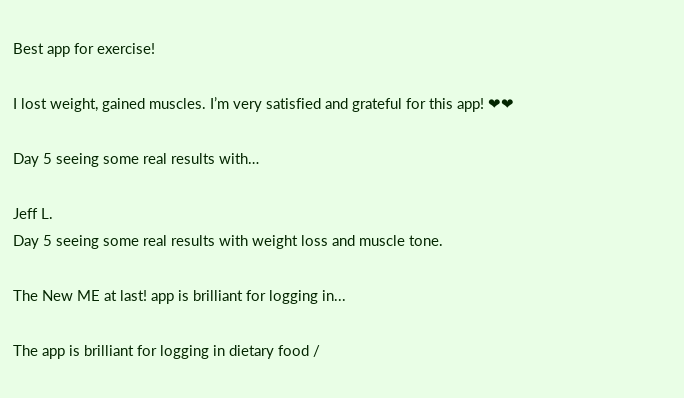Best app for exercise!

I lost weight, gained muscles. I’m very satisfied and grateful for this app! ❤❤

Day 5 seeing some real results with…

Jeff L.
Day 5 seeing some real results with weight loss and muscle tone.

The New ME at last! app is brilliant for logging in...

The app is brilliant for logging in dietary food /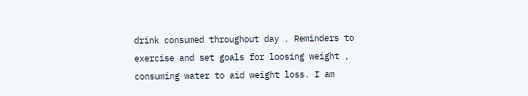drink consumed throughout day . Reminders to exercise and set goals for loosing weight , consuming water to aid weight loss. I am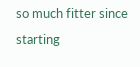so much fitter since starting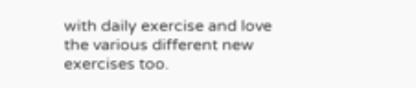with daily exercise and love the various different new exercises too.